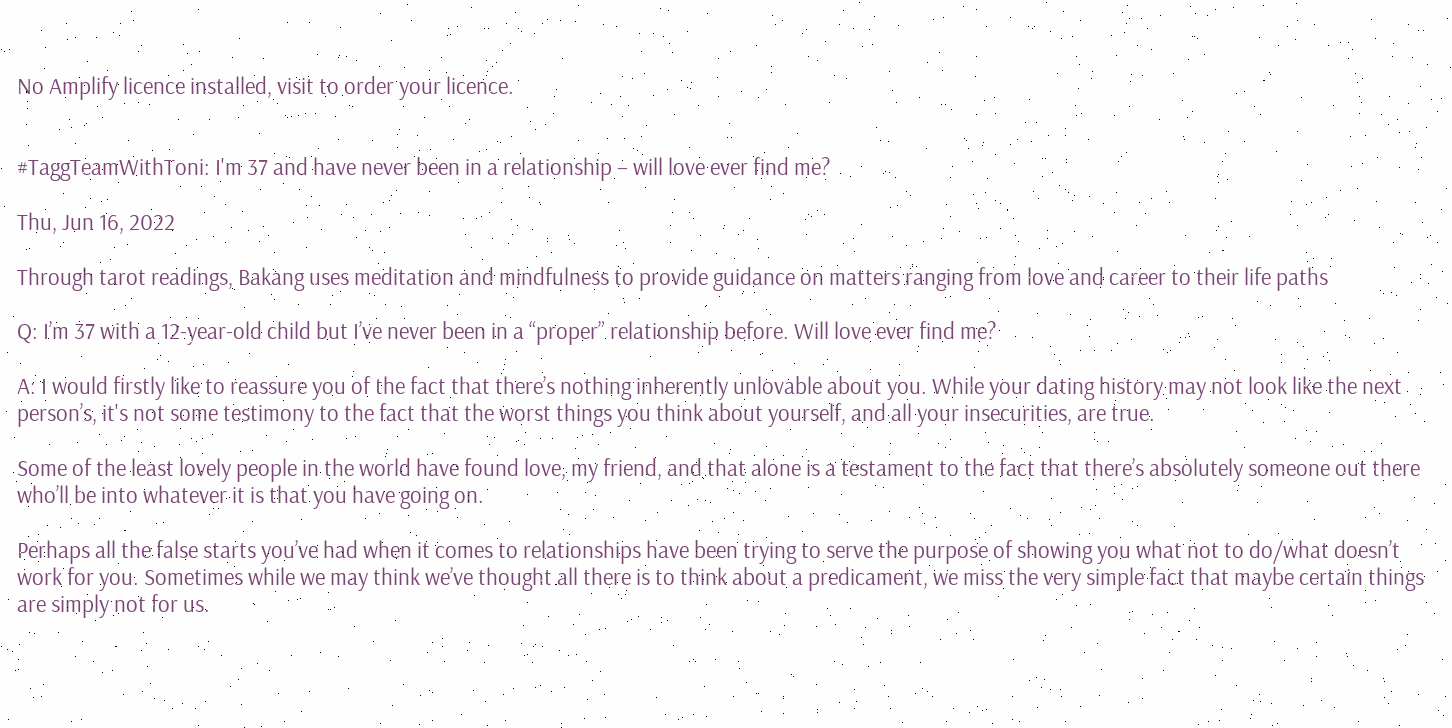No Amplify licence installed, visit to order your licence.


#TaggTeamWithToni: I'm 37 and have never been in a relationship – will love ever find me?

Thu, Jun 16, 2022

Through tarot readings, Bakang uses meditation and mindfulness to provide guidance on matters ranging from love and career to their life paths

Q: I’m 37 with a 12-year-old child but I’ve never been in a “proper” relationship before. Will love ever find me?

A: I would firstly like to reassure you of the fact that there’s nothing inherently unlovable about you. While your dating history may not look like the next person’s, it's not some testimony to the fact that the worst things you think about yourself, and all your insecurities, are true.

Some of the least lovely people in the world have found love, my friend, and that alone is a testament to the fact that there’s absolutely someone out there who’ll be into whatever it is that you have going on.

Perhaps all the false starts you’ve had when it comes to relationships have been trying to serve the purpose of showing you what not to do/what doesn’t work for you. Sometimes while we may think we’ve thought all there is to think about a predicament, we miss the very simple fact that maybe certain things are simply not for us.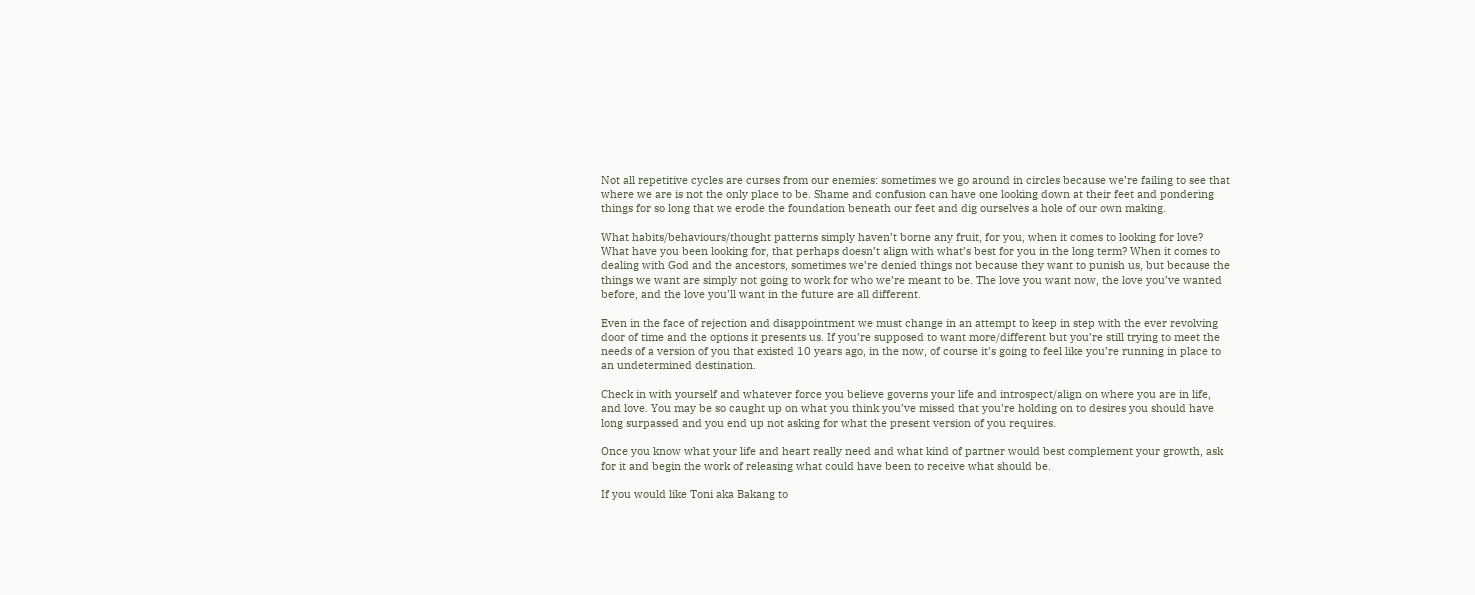Not all repetitive cycles are curses from our enemies: sometimes we go around in circles because we’re failing to see that where we are is not the only place to be. Shame and confusion can have one looking down at their feet and pondering things for so long that we erode the foundation beneath our feet and dig ourselves a hole of our own making.

What habits/behaviours/thought patterns simply haven’t borne any fruit, for you, when it comes to looking for love? What have you been looking for, that perhaps doesn’t align with what’s best for you in the long term? When it comes to dealing with God and the ancestors, sometimes we’re denied things not because they want to punish us, but because the things we want are simply not going to work for who we’re meant to be. The love you want now, the love you’ve wanted before, and the love you’ll want in the future are all different.

Even in the face of rejection and disappointment we must change in an attempt to keep in step with the ever revolving door of time and the options it presents us. If you’re supposed to want more/different but you’re still trying to meet the needs of a version of you that existed 10 years ago, in the now, of course it’s going to feel like you’re running in place to an undetermined destination.

Check in with yourself and whatever force you believe governs your life and introspect/align on where you are in life, and love. You may be so caught up on what you think you’ve missed that you’re holding on to desires you should have long surpassed and you end up not asking for what the present version of you requires.

Once you know what your life and heart really need and what kind of partner would best complement your growth, ask for it and begin the work of releasing what could have been to receive what should be.

If you would like Toni aka Bakang to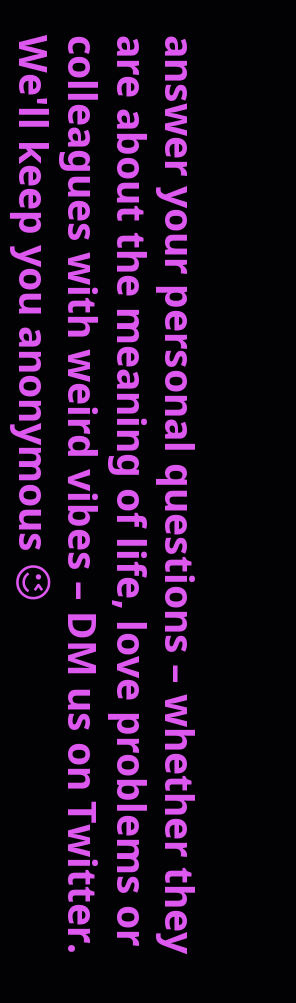answer your personal questions – whether they are about the meaning of life, love problems or colleagues with weird vibes – DM us on Twitter. We'll keep you anonymous 😉